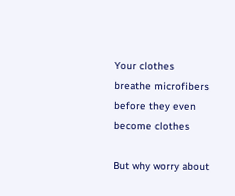Your clothes breathe microfibers before they even become clothes

But why worry about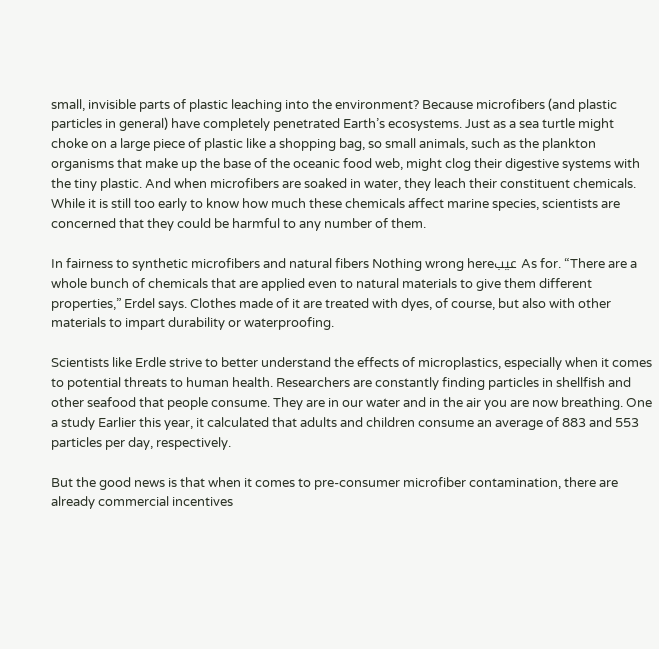small, invisible parts of plastic leaching into the environment? Because microfibers (and plastic particles in general) have completely penetrated Earth’s ecosystems. Just as a sea turtle might choke on a large piece of plastic like a shopping bag, so small animals, such as the plankton organisms that make up the base of the oceanic food web, might clog their digestive systems with the tiny plastic. And when microfibers are soaked in water, they leach their constituent chemicals. While it is still too early to know how much these chemicals affect marine species, scientists are concerned that they could be harmful to any number of them.

In fairness to synthetic microfibers and natural fibers Nothing wrong hereعيب As for. “There are a whole bunch of chemicals that are applied even to natural materials to give them different properties,” Erdel says. Clothes made of it are treated with dyes, of course, but also with other materials to impart durability or waterproofing.

Scientists like Erdle strive to better understand the effects of microplastics, especially when it comes to potential threats to human health. Researchers are constantly finding particles in shellfish and other seafood that people consume. They are in our water and in the air you are now breathing. One a study Earlier this year, it calculated that adults and children consume an average of 883 and 553 particles per day, respectively.

But the good news is that when it comes to pre-consumer microfiber contamination, there are already commercial incentives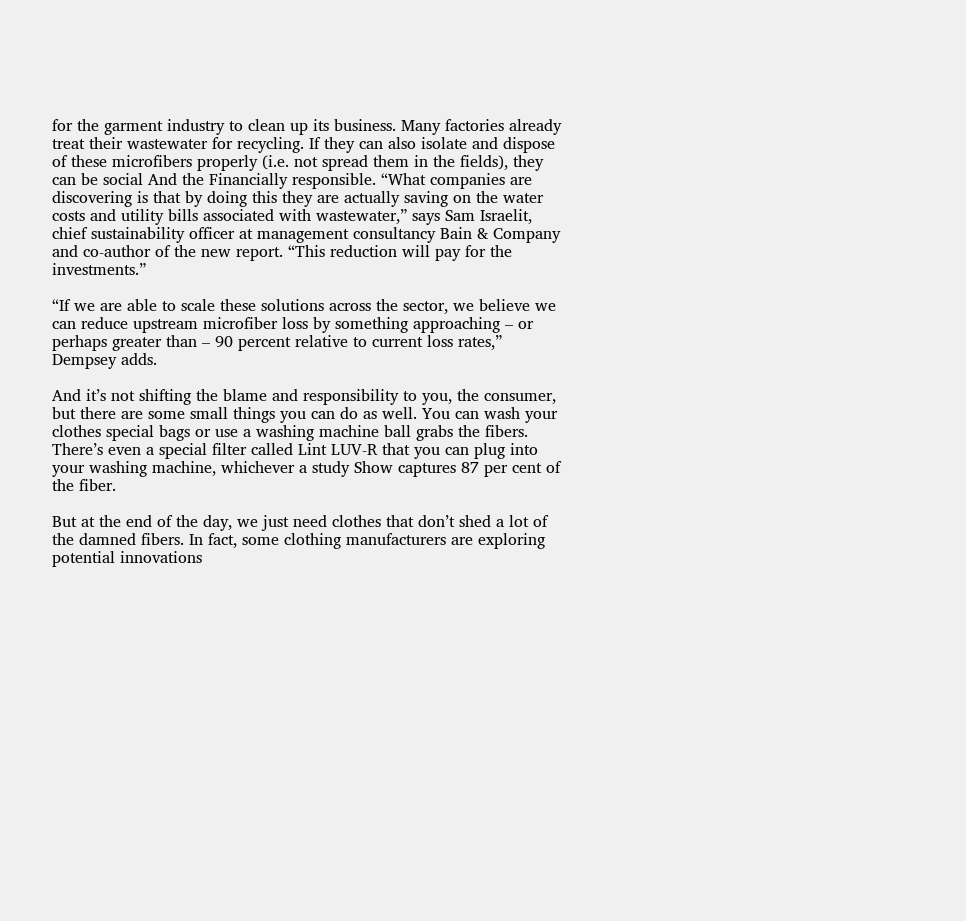for the garment industry to clean up its business. Many factories already treat their wastewater for recycling. If they can also isolate and dispose of these microfibers properly (i.e. not spread them in the fields), they can be social And the Financially responsible. “What companies are discovering is that by doing this they are actually saving on the water costs and utility bills associated with wastewater,” says Sam Israelit, chief sustainability officer at management consultancy Bain & Company and co-author of the new report. “This reduction will pay for the investments.”

“If we are able to scale these solutions across the sector, we believe we can reduce upstream microfiber loss by something approaching – or perhaps greater than – 90 percent relative to current loss rates,” Dempsey adds.

And it’s not shifting the blame and responsibility to you, the consumer, but there are some small things you can do as well. You can wash your clothes special bags or use a washing machine ball grabs the fibers. There’s even a special filter called Lint LUV-R that you can plug into your washing machine, whichever a study Show captures 87 per cent of the fiber.

But at the end of the day, we just need clothes that don’t shed a lot of the damned fibers. In fact, some clothing manufacturers are exploring potential innovations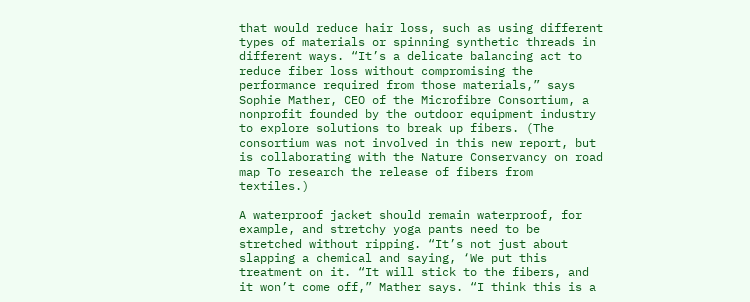that would reduce hair loss, such as using different types of materials or spinning synthetic threads in different ways. “It’s a delicate balancing act to reduce fiber loss without compromising the performance required from those materials,” says Sophie Mather, CEO of the Microfibre Consortium, a nonprofit founded by the outdoor equipment industry to explore solutions to break up fibers. (The consortium was not involved in this new report, but is collaborating with the Nature Conservancy on road map To research the release of fibers from textiles.)

A waterproof jacket should remain waterproof, for example, and stretchy yoga pants need to be stretched without ripping. “It’s not just about slapping a chemical and saying, ‘We put this treatment on it. “It will stick to the fibers, and it won’t come off,” Mather says. “I think this is a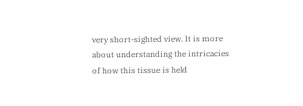very short-sighted view. It is more about understanding the intricacies of how this tissue is held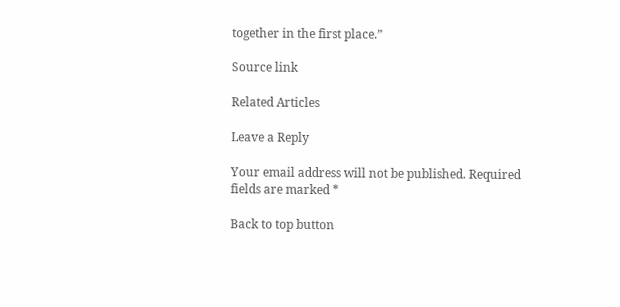together in the first place.”

Source link

Related Articles

Leave a Reply

Your email address will not be published. Required fields are marked *

Back to top button